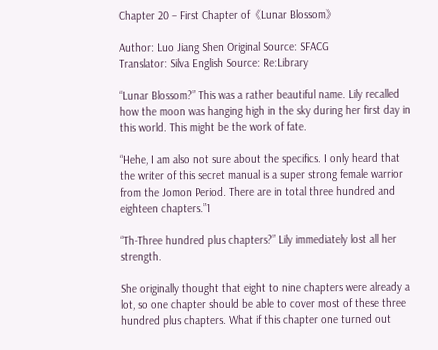Chapter 20 – First Chapter of《Lunar Blossom》

Author: Luo Jiang Shen Original Source: SFACG
Translator: Silva English Source: Re:Library

“Lunar Blossom?” This was a rather beautiful name. Lily recalled how the moon was hanging high in the sky during her first day in this world. This might be the work of fate.

“Hehe, I am also not sure about the specifics. I only heard that the writer of this secret manual is a super strong female warrior from the Jomon Period. There are in total three hundred and eighteen chapters.”1

“Th-Three hundred plus chapters?” Lily immediately lost all her strength.

She originally thought that eight to nine chapters were already a lot, so one chapter should be able to cover most of these three hundred plus chapters. What if this chapter one turned out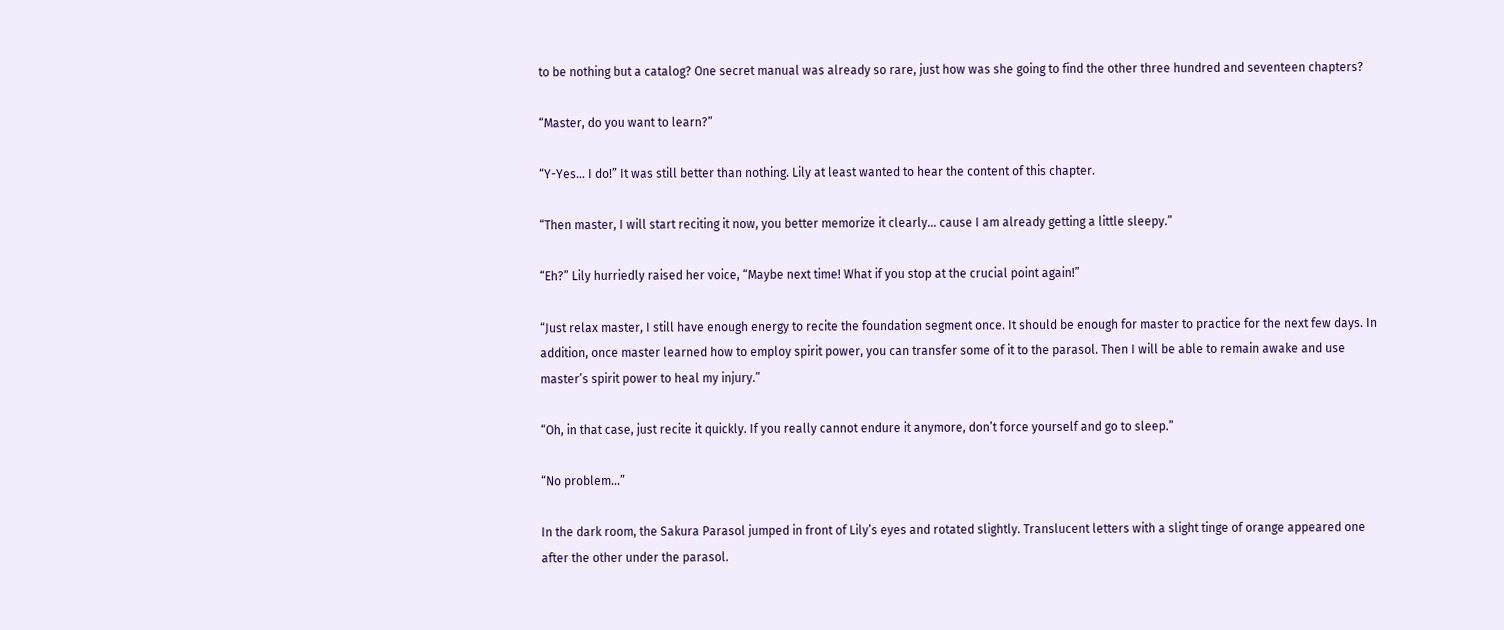to be nothing but a catalog? One secret manual was already so rare, just how was she going to find the other three hundred and seventeen chapters?

“Master, do you want to learn?”

“Y-Yes… I do!” It was still better than nothing. Lily at least wanted to hear the content of this chapter.

“Then master, I will start reciting it now, you better memorize it clearly… cause I am already getting a little sleepy.”

“Eh?” Lily hurriedly raised her voice, “Maybe next time! What if you stop at the crucial point again!”

“Just relax master, I still have enough energy to recite the foundation segment once. It should be enough for master to practice for the next few days. In addition, once master learned how to employ spirit power, you can transfer some of it to the parasol. Then I will be able to remain awake and use master’s spirit power to heal my injury.”

“Oh, in that case, just recite it quickly. If you really cannot endure it anymore, don’t force yourself and go to sleep.”

“No problem…”

In the dark room, the Sakura Parasol jumped in front of Lily’s eyes and rotated slightly. Translucent letters with a slight tinge of orange appeared one after the other under the parasol.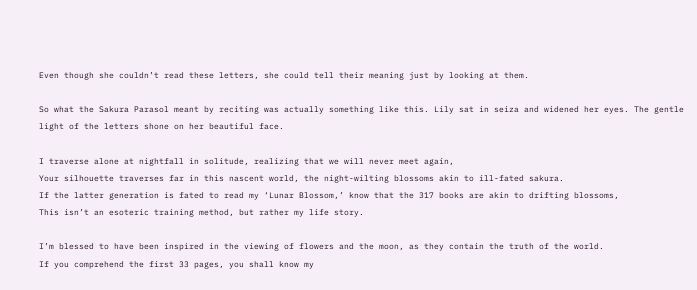Even though she couldn’t read these letters, she could tell their meaning just by looking at them.

So what the Sakura Parasol meant by reciting was actually something like this. Lily sat in seiza and widened her eyes. The gentle light of the letters shone on her beautiful face.

I traverse alone at nightfall in solitude, realizing that we will never meet again,
Your silhouette traverses far in this nascent world, the night-wilting blossoms akin to ill-fated sakura.
If the latter generation is fated to read my ‘Lunar Blossom,’ know that the 317 books are akin to drifting blossoms,
This isn’t an esoteric training method, but rather my life story.

I’m blessed to have been inspired in the viewing of flowers and the moon, as they contain the truth of the world.
If you comprehend the first 33 pages, you shall know my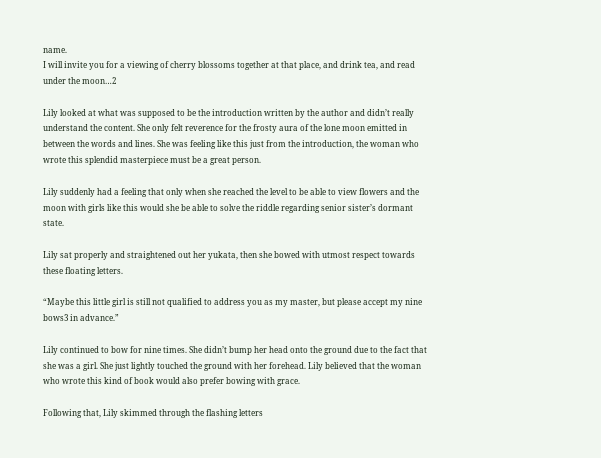name.
I will invite you for a viewing of cherry blossoms together at that place, and drink tea, and read under the moon…2

Lily looked at what was supposed to be the introduction written by the author and didn’t really understand the content. She only felt reverence for the frosty aura of the lone moon emitted in between the words and lines. She was feeling like this just from the introduction, the woman who wrote this splendid masterpiece must be a great person.

Lily suddenly had a feeling that only when she reached the level to be able to view flowers and the moon with girls like this would she be able to solve the riddle regarding senior sister’s dormant state.

Lily sat properly and straightened out her yukata, then she bowed with utmost respect towards these floating letters.

“Maybe this little girl is still not qualified to address you as my master, but please accept my nine bows3 in advance.”

Lily continued to bow for nine times. She didn’t bump her head onto the ground due to the fact that she was a girl. She just lightly touched the ground with her forehead. Lily believed that the woman who wrote this kind of book would also prefer bowing with grace.

Following that, Lily skimmed through the flashing letters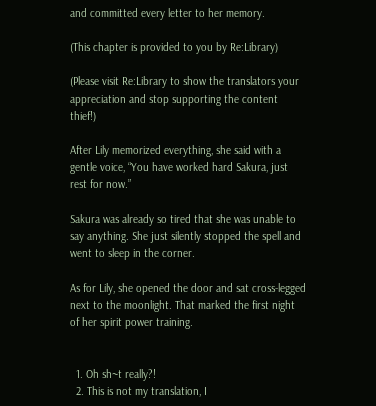and committed every letter to her memory.

(This chapter is provided to you by Re:Library)

(Please visit Re:Library to show the translators your appreciation and stop supporting the content thief!)

After Lily memorized everything, she said with a gentle voice, “You have worked hard Sakura, just rest for now.”

Sakura was already so tired that she was unable to say anything. She just silently stopped the spell and went to sleep in the corner.

As for Lily, she opened the door and sat cross-legged next to the moonlight. That marked the first night of her spirit power training.


  1. Oh sh~t really?!
  2. This is not my translation, I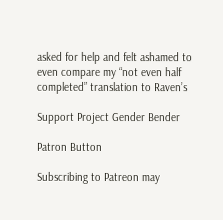asked for help and felt ashamed to even compare my “not even half completed” translation to Raven’s

Support Project Gender Bender

Patron Button

Subscribing to Patreon may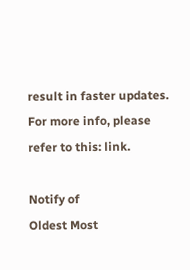result in faster updates.
For more info, please refer to this: link.

Notify of
Oldest Most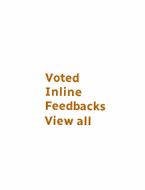Voted
Inline Feedbacks
View all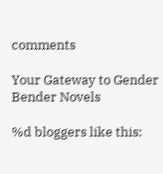comments

Your Gateway to Gender Bender Novels

%d bloggers like this: